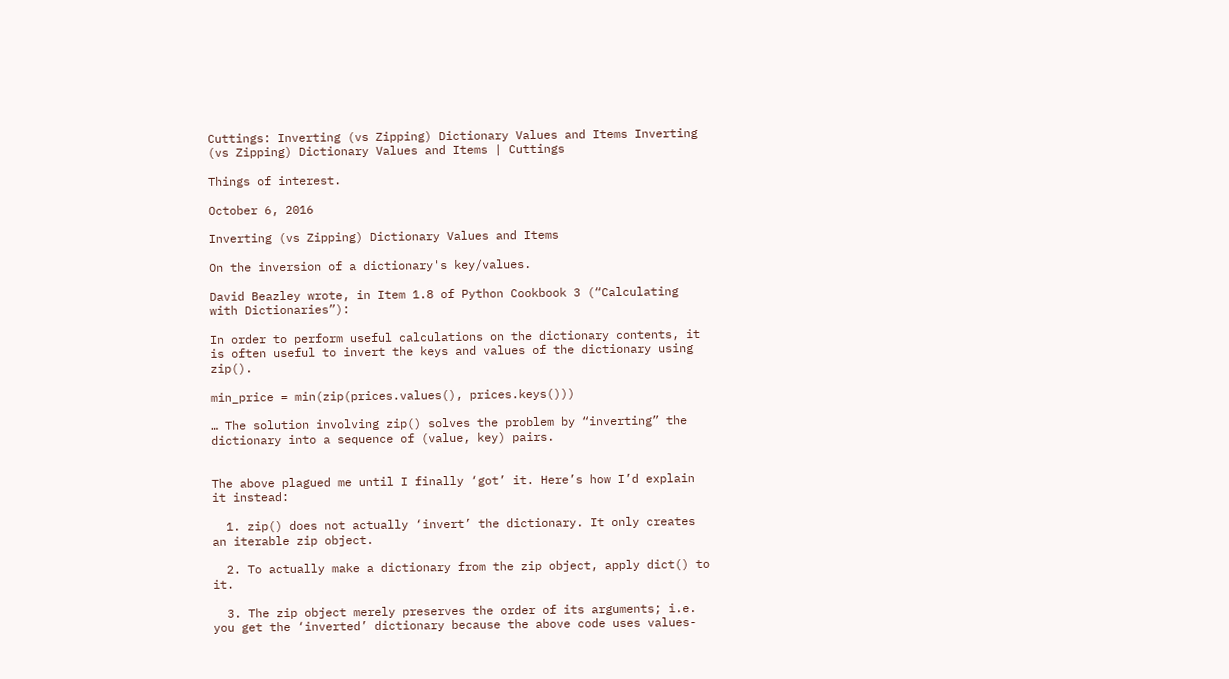Cuttings: Inverting (vs Zipping) Dictionary Values and Items Inverting (vs Zipping) Dictionary Values and Items | Cuttings

Things of interest.

October 6, 2016

Inverting (vs Zipping) Dictionary Values and Items

On the inversion of a dictionary's key/values.

David Beazley wrote, in Item 1.8 of Python Cookbook 3 (“Calculating with Dictionaries”):

In order to perform useful calculations on the dictionary contents, it is often useful to invert the keys and values of the dictionary using zip().

min_price = min(zip(prices.values(), prices.keys()))

… The solution involving zip() solves the problem by “inverting” the dictionary into a sequence of (value, key) pairs.


The above plagued me until I finally ‘got’ it. Here’s how I’d explain it instead:

  1. zip() does not actually ‘invert’ the dictionary. It only creates an iterable zip object.

  2. To actually make a dictionary from the zip object, apply dict() to it.

  3. The zip object merely preserves the order of its arguments; i.e. you get the ‘inverted’ dictionary because the above code uses values-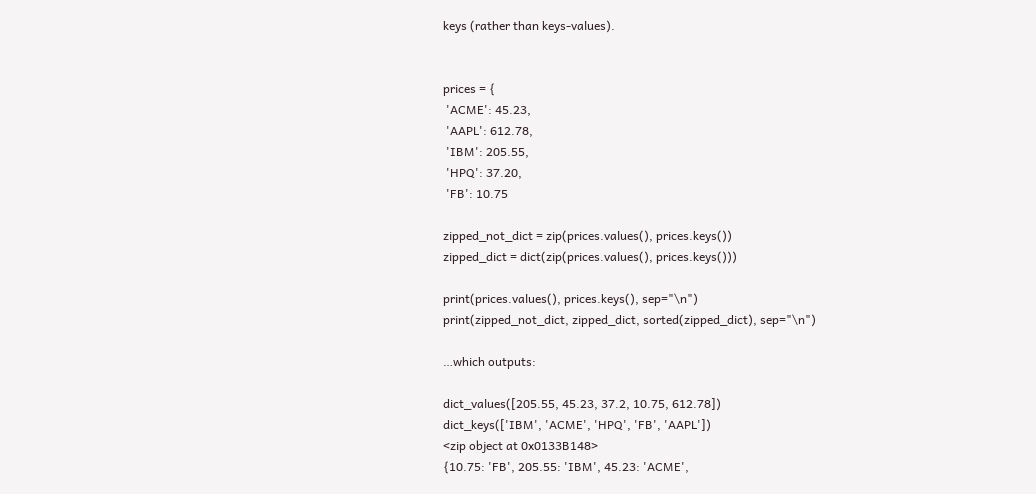keys (rather than keys-values).


prices = {
 'ACME': 45.23,
 'AAPL': 612.78,
 'IBM': 205.55,
 'HPQ': 37.20,
 'FB': 10.75

zipped_not_dict = zip(prices.values(), prices.keys())
zipped_dict = dict(zip(prices.values(), prices.keys()))

print(prices.values(), prices.keys(), sep="\n")
print(zipped_not_dict, zipped_dict, sorted(zipped_dict), sep="\n")

…which outputs:

dict_values([205.55, 45.23, 37.2, 10.75, 612.78])
dict_keys(['IBM', 'ACME', 'HPQ', 'FB', 'AAPL'])
<zip object at 0x0133B148>
{10.75: 'FB', 205.55: 'IBM', 45.23: 'ACME',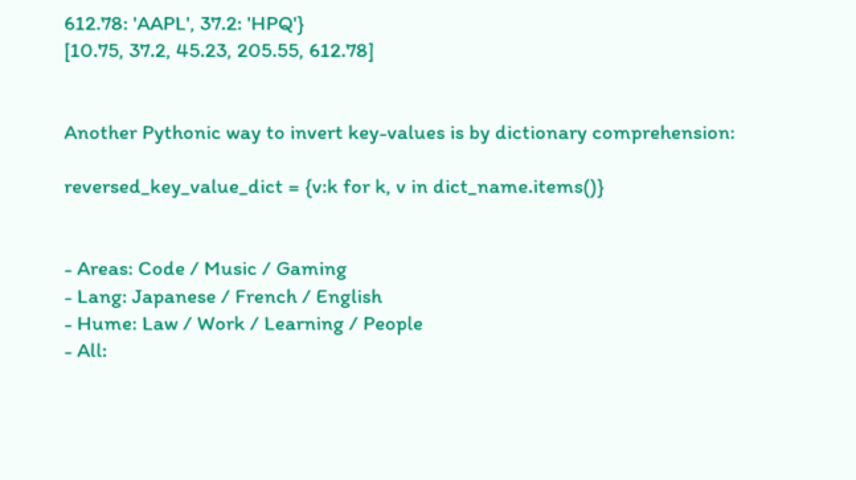612.78: 'AAPL', 37.2: 'HPQ'}
[10.75, 37.2, 45.23, 205.55, 612.78]


Another Pythonic way to invert key-values is by dictionary comprehension:

reversed_key_value_dict = {v:k for k, v in dict_name.items()}


- Areas: Code / Music / Gaming
- Lang: Japanese / French / English
- Hume: Law / Work / Learning / People
- All: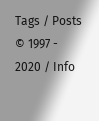Tags / Posts
© 1997 - 2020 / Info